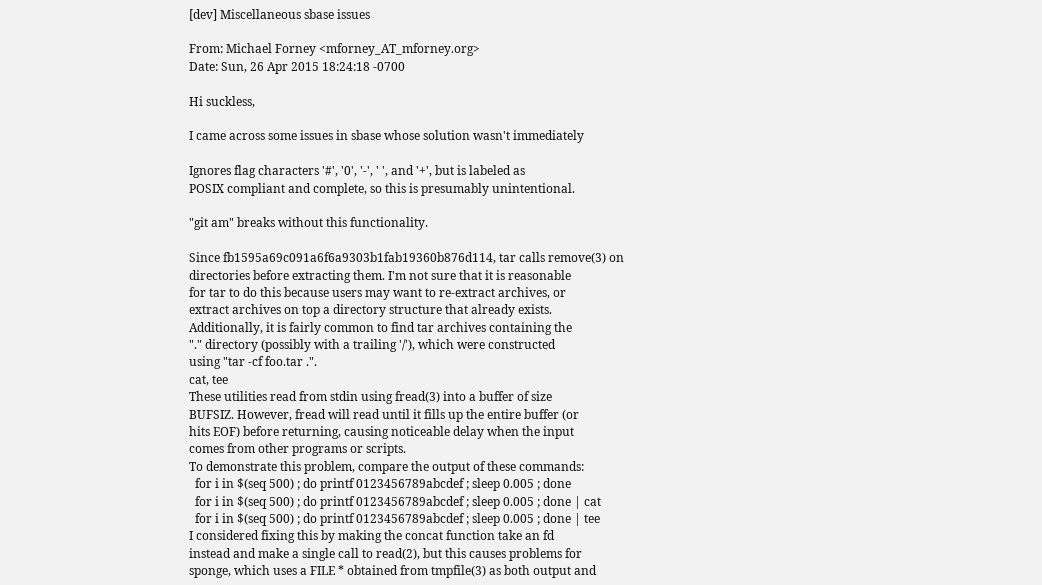[dev] Miscellaneous sbase issues

From: Michael Forney <mforney_AT_mforney.org>
Date: Sun, 26 Apr 2015 18:24:18 -0700

Hi suckless,

I came across some issues in sbase whose solution wasn't immediately

Ignores flag characters '#', '0', '-', ' ', and '+', but is labeled as
POSIX compliant and complete, so this is presumably unintentional.

"git am" breaks without this functionality.

Since fb1595a69c091a6f6a9303b1fab19360b876d114, tar calls remove(3) on
directories before extracting them. I'm not sure that it is reasonable
for tar to do this because users may want to re-extract archives, or
extract archives on top a directory structure that already exists.
Additionally, it is fairly common to find tar archives containing the
"." directory (possibly with a trailing '/'), which were constructed
using "tar -cf foo.tar .".
cat, tee
These utilities read from stdin using fread(3) into a buffer of size
BUFSIZ. However, fread will read until it fills up the entire buffer (or
hits EOF) before returning, causing noticeable delay when the input
comes from other programs or scripts.
To demonstrate this problem, compare the output of these commands:
  for i in $(seq 500) ; do printf 0123456789abcdef ; sleep 0.005 ; done
  for i in $(seq 500) ; do printf 0123456789abcdef ; sleep 0.005 ; done | cat
  for i in $(seq 500) ; do printf 0123456789abcdef ; sleep 0.005 ; done | tee
I considered fixing this by making the concat function take an fd
instead and make a single call to read(2), but this causes problems for
sponge, which uses a FILE * obtained from tmpfile(3) as both output and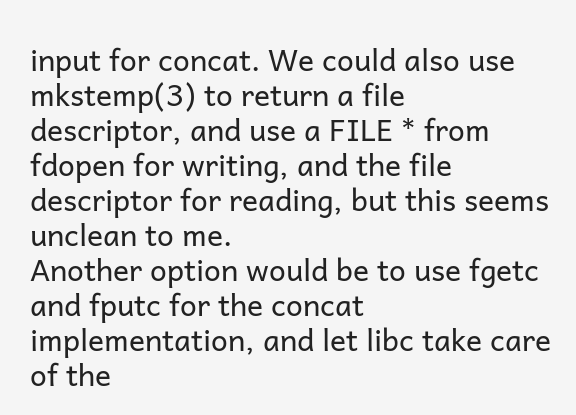input for concat. We could also use mkstemp(3) to return a file
descriptor, and use a FILE * from fdopen for writing, and the file
descriptor for reading, but this seems unclean to me.
Another option would be to use fgetc and fputc for the concat
implementation, and let libc take care of the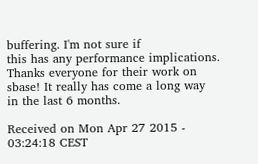buffering. I'm not sure if
this has any performance implications.
Thanks everyone for their work on sbase! It really has come a long way
in the last 6 months.

Received on Mon Apr 27 2015 - 03:24:18 CEST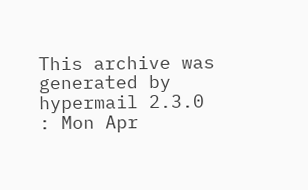This archive was generated by hypermail 2.3.0 : Mon Apr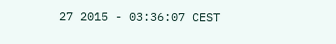27 2015 - 03:36:07 CEST